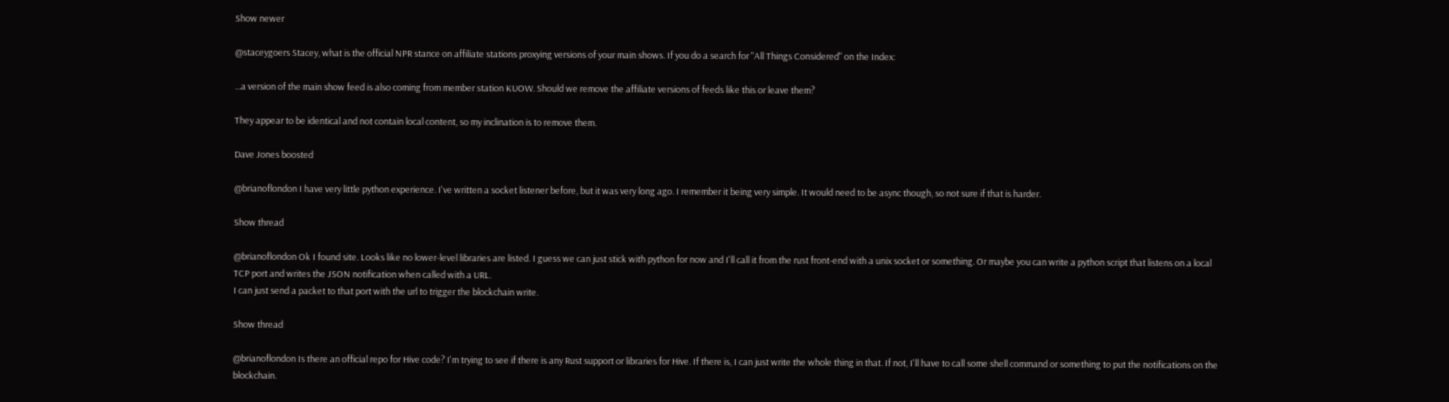Show newer

@staceygoers Stacey, what is the official NPR stance on affiliate stations proxying versions of your main shows. If you do a search for "All Things Considered" on the Index:

...a version of the main show feed is also coming from member station KUOW. Should we remove the affiliate versions of feeds like this or leave them?

They appear to be identical and not contain local content, so my inclination is to remove them.

Dave Jones boosted

@brianoflondon I have very little python experience. I've written a socket listener before, but it was very long ago. I remember it being very simple. It would need to be async though, so not sure if that is harder.

Show thread

@brianoflondon Ok I found site. Looks like no lower-level libraries are listed. I guess we can just stick with python for now and I'll call it from the rust front-end with a unix socket or something. Or maybe you can write a python script that listens on a local TCP port and writes the JSON notification when called with a URL.
I can just send a packet to that port with the url to trigger the blockchain write.

Show thread

@brianoflondon Is there an official repo for Hive code? I'm trying to see if there is any Rust support or libraries for Hive. If there is, I can just write the whole thing in that. If not, I'll have to call some shell command or something to put the notifications on the blockchain.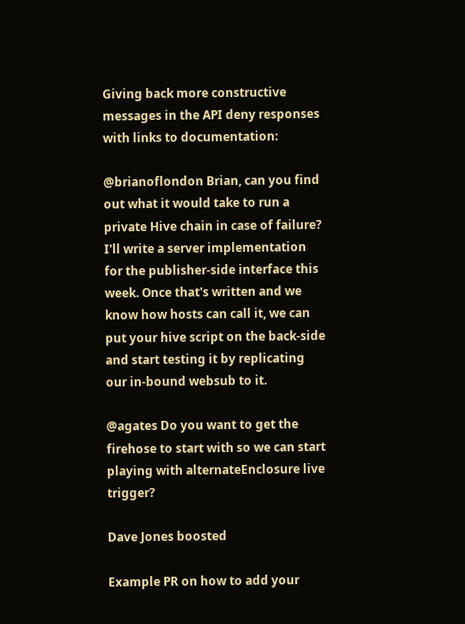Giving back more constructive messages in the API deny responses with links to documentation:

@brianoflondon Brian, can you find out what it would take to run a private Hive chain in case of failure? I'll write a server implementation for the publisher-side interface this week. Once that's written and we know how hosts can call it, we can put your hive script on the back-side and start testing it by replicating our in-bound websub to it.

@agates Do you want to get the firehose to start with so we can start playing with alternateEnclosure live trigger?

Dave Jones boosted

Example PR on how to add your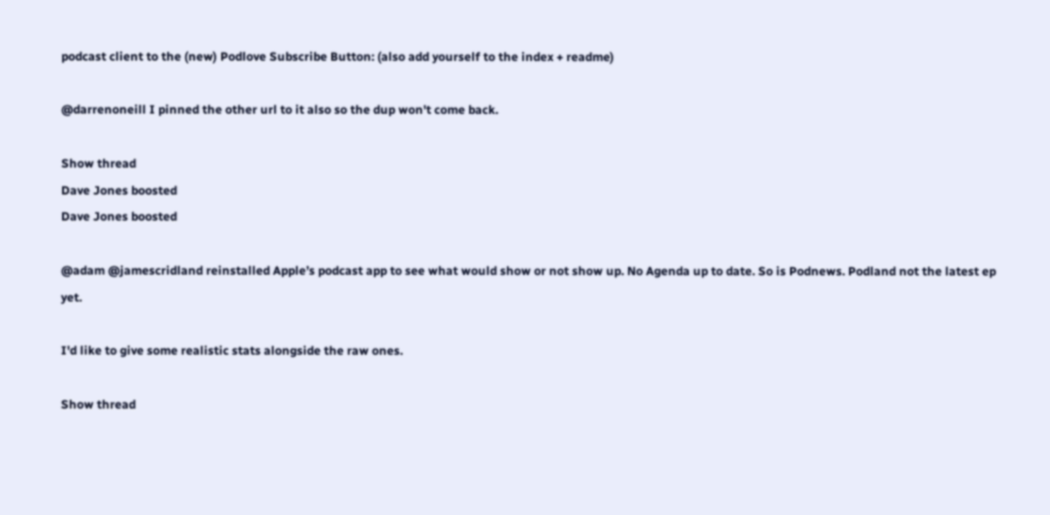podcast client to the (new) Podlove Subscribe Button: (also add yourself to the index + readme)

@darrenoneill I pinned the other url to it also so the dup won't come back.

Show thread
Dave Jones boosted
Dave Jones boosted

@adam @jamescridland reinstalled Apple’s podcast app to see what would show or not show up. No Agenda up to date. So is Podnews. Podland not the latest ep yet.

I'd like to give some realistic stats alongside the raw ones.

Show thread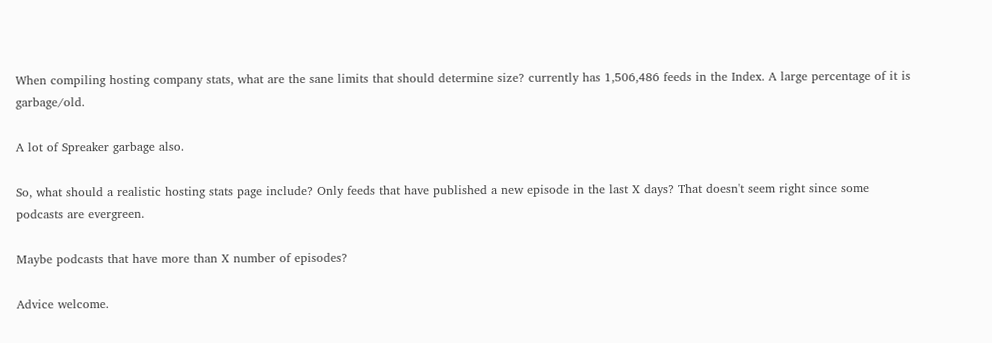When compiling hosting company stats, what are the sane limits that should determine size? currently has 1,506,486 feeds in the Index. A large percentage of it is garbage/old.

A lot of Spreaker garbage also.

So, what should a realistic hosting stats page include? Only feeds that have published a new episode in the last X days? That doesn't seem right since some podcasts are evergreen.

Maybe podcasts that have more than X number of episodes?

Advice welcome.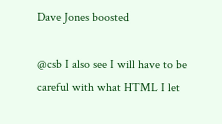Dave Jones boosted

@csb I also see I will have to be careful with what HTML I let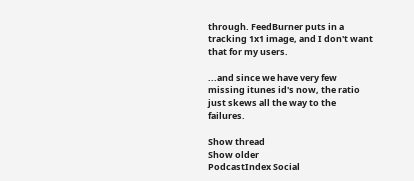through. FeedBurner puts in a tracking 1x1 image, and I don't want that for my users.

...and since we have very few missing itunes id's now, the ratio just skews all the way to the failures.

Show thread
Show older
PodcastIndex Social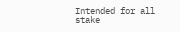Intended for all stake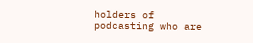holders of podcasting who are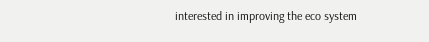interested in improving the eco system